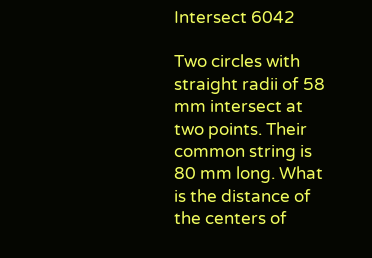Intersect 6042

Two circles with straight radii of 58 mm intersect at two points. Their common string is 80 mm long. What is the distance of the centers of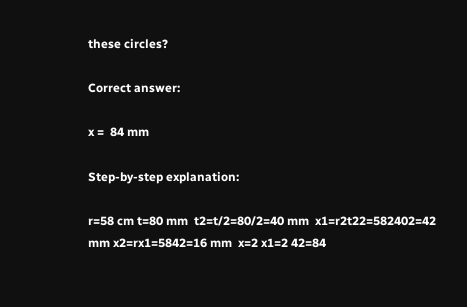these circles?

Correct answer:

x =  84 mm

Step-by-step explanation:

r=58 cm t=80 mm  t2=t/2=80/2=40 mm  x1=r2t22=582402=42 mm x2=rx1=5842=16 mm  x=2 x1=2 42=84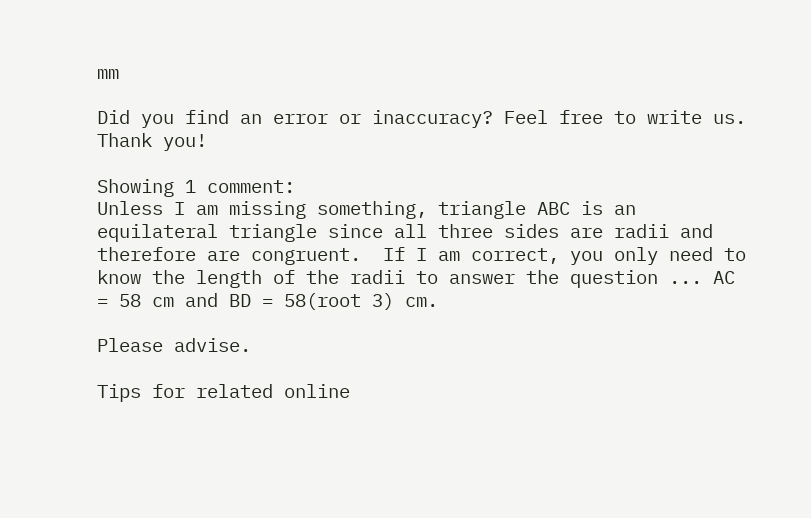mm

Did you find an error or inaccuracy? Feel free to write us. Thank you!

Showing 1 comment:
Unless I am missing something, triangle ABC is an equilateral triangle since all three sides are radii and therefore are congruent.  If I am correct, you only need to know the length of the radii to answer the question ... AC = 58 cm and BD = 58(root 3) cm.

Please advise.

Tips for related online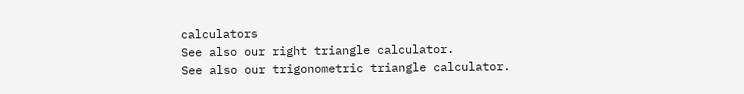calculators
See also our right triangle calculator.
See also our trigonometric triangle calculator.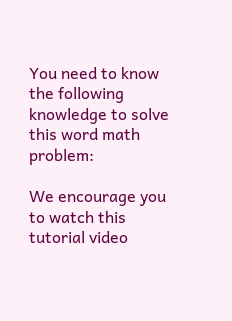You need to know the following knowledge to solve this word math problem:

We encourage you to watch this tutorial video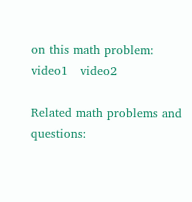on this math problem: video1   video2

Related math problems and questions: